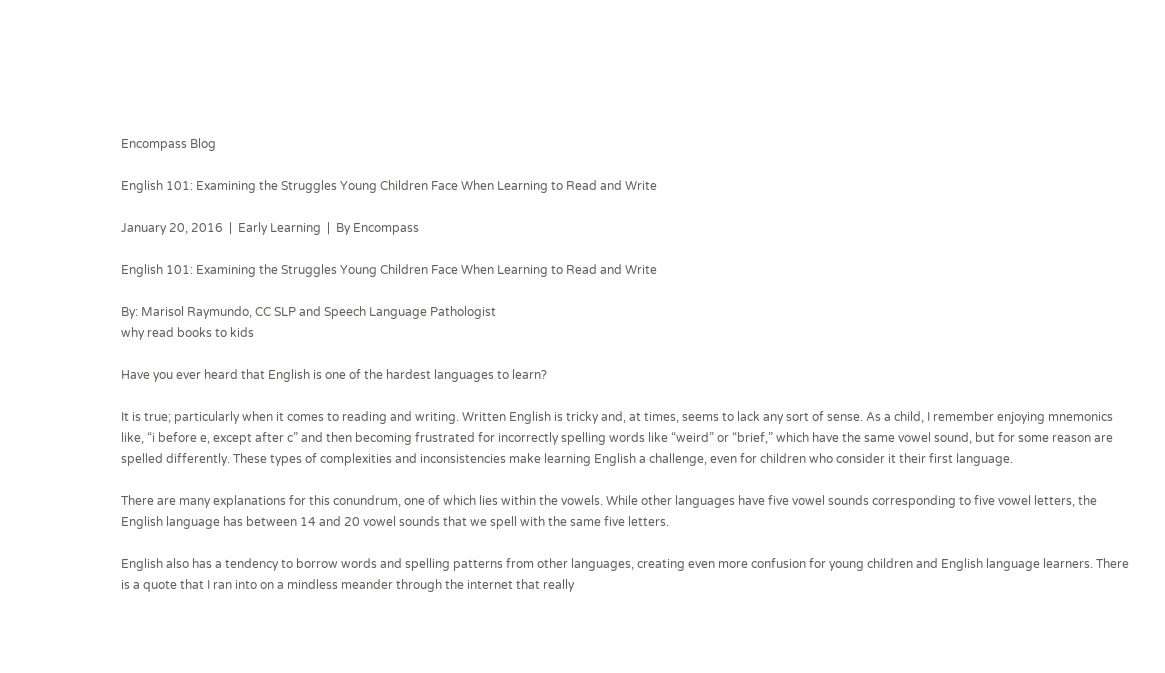Encompass Blog

English 101: Examining the Struggles Young Children Face When Learning to Read and Write

January 20, 2016  |  Early Learning  |  By Encompass

English 101: Examining the Struggles Young Children Face When Learning to Read and Write

By: Marisol Raymundo, CC SLP and Speech Language Pathologist
why read books to kids

Have you ever heard that English is one of the hardest languages to learn?

It is true; particularly when it comes to reading and writing. Written English is tricky and, at times, seems to lack any sort of sense. As a child, I remember enjoying mnemonics like, “i before e, except after c” and then becoming frustrated for incorrectly spelling words like “weird” or “brief,” which have the same vowel sound, but for some reason are spelled differently. These types of complexities and inconsistencies make learning English a challenge, even for children who consider it their first language.

There are many explanations for this conundrum, one of which lies within the vowels. While other languages have five vowel sounds corresponding to five vowel letters, the English language has between 14 and 20 vowel sounds that we spell with the same five letters.

English also has a tendency to borrow words and spelling patterns from other languages, creating even more confusion for young children and English language learners. There is a quote that I ran into on a mindless meander through the internet that really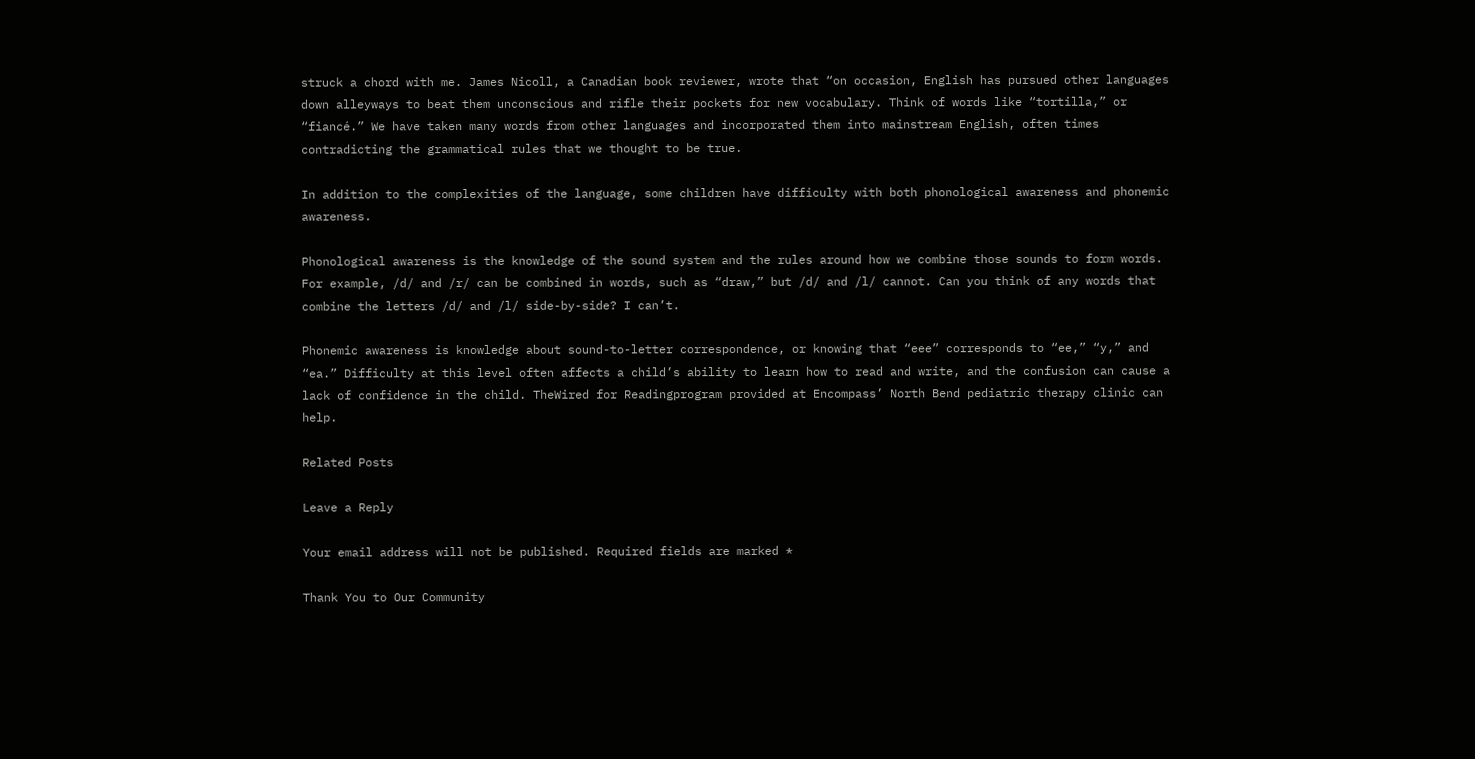struck a chord with me. James Nicoll, a Canadian book reviewer, wrote that “on occasion, English has pursued other languages down alleyways to beat them unconscious and rifle their pockets for new vocabulary. Think of words like “tortilla,” or “fiancé.” We have taken many words from other languages and incorporated them into mainstream English, often times contradicting the grammatical rules that we thought to be true.

In addition to the complexities of the language, some children have difficulty with both phonological awareness and phonemic awareness.

Phonological awareness is the knowledge of the sound system and the rules around how we combine those sounds to form words. For example, /d/ and /r/ can be combined in words, such as “draw,” but /d/ and /l/ cannot. Can you think of any words that combine the letters /d/ and /l/ side-by-side? I can’t.

Phonemic awareness is knowledge about sound-to-letter correspondence, or knowing that “eee” corresponds to “ee,” “y,” and “ea.” Difficulty at this level often affects a child’s ability to learn how to read and write, and the confusion can cause a lack of confidence in the child. TheWired for Readingprogram provided at Encompass’ North Bend pediatric therapy clinic can help.

Related Posts

Leave a Reply

Your email address will not be published. Required fields are marked *

Thank You to Our Community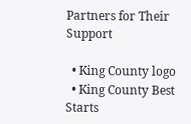Partners for Their Support

  • King County logo
  • King County Best Starts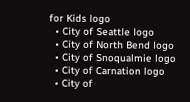for Kids logo
  • City of Seattle logo
  • City of North Bend logo
  • City of Snoqualmie logo
  • City of Carnation logo
  • City of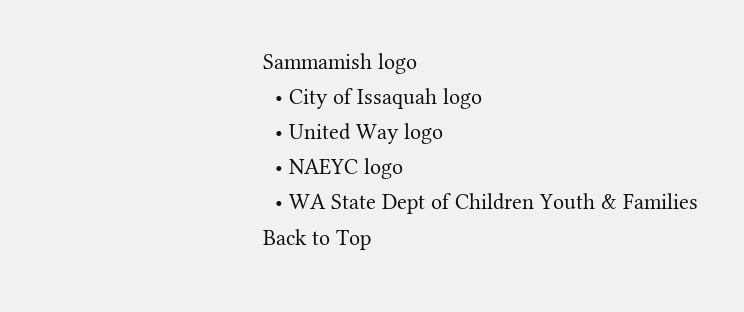Sammamish logo
  • City of Issaquah logo
  • United Way logo
  • NAEYC logo
  • WA State Dept of Children Youth & Families
Back to Top